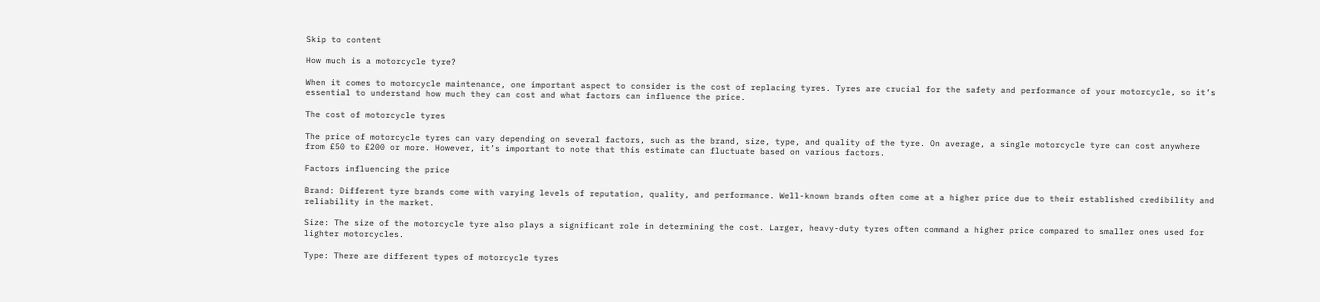Skip to content

How much is a motorcycle tyre?

When it comes to motorcycle maintenance, one important aspect to consider is the cost of replacing tyres. Tyres are crucial for the safety and performance of your motorcycle, so it’s essential to understand how much they can cost and what factors can influence the price.

The cost of motorcycle tyres

The price of motorcycle tyres can vary depending on several factors, such as the brand, size, type, and quality of the tyre. On average, a single motorcycle tyre can cost anywhere from £50 to £200 or more. However, it’s important to note that this estimate can fluctuate based on various factors.

Factors influencing the price

Brand: Different tyre brands come with varying levels of reputation, quality, and performance. Well-known brands often come at a higher price due to their established credibility and reliability in the market.

Size: The size of the motorcycle tyre also plays a significant role in determining the cost. Larger, heavy-duty tyres often command a higher price compared to smaller ones used for lighter motorcycles.

Type: There are different types of motorcycle tyres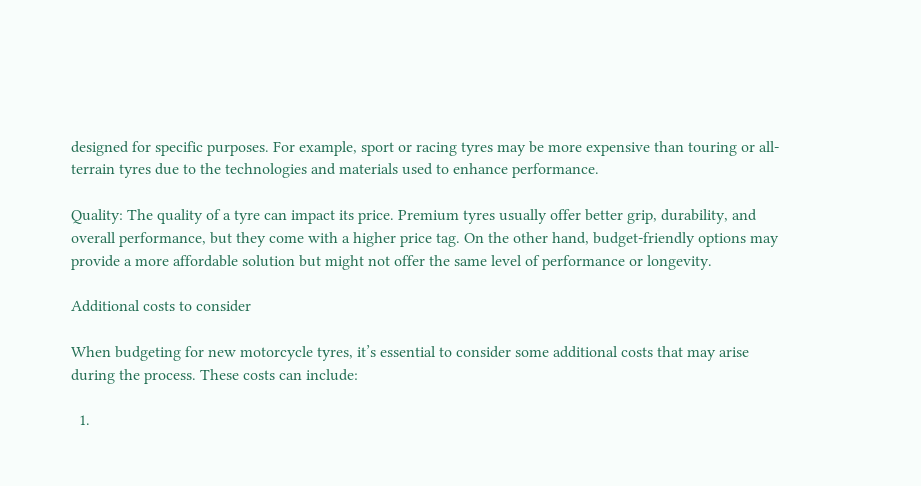designed for specific purposes. For example, sport or racing tyres may be more expensive than touring or all-terrain tyres due to the technologies and materials used to enhance performance.

Quality: The quality of a tyre can impact its price. Premium tyres usually offer better grip, durability, and overall performance, but they come with a higher price tag. On the other hand, budget-friendly options may provide a more affordable solution but might not offer the same level of performance or longevity.

Additional costs to consider

When budgeting for new motorcycle tyres, it’s essential to consider some additional costs that may arise during the process. These costs can include:

  1.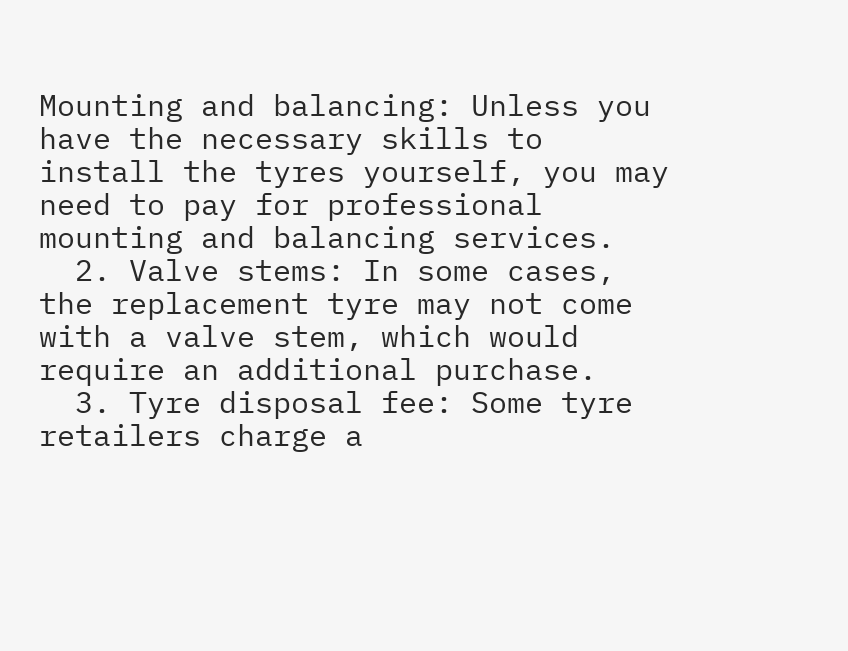Mounting and balancing: Unless you have the necessary skills to install the tyres yourself, you may need to pay for professional mounting and balancing services.
  2. Valve stems: In some cases, the replacement tyre may not come with a valve stem, which would require an additional purchase.
  3. Tyre disposal fee: Some tyre retailers charge a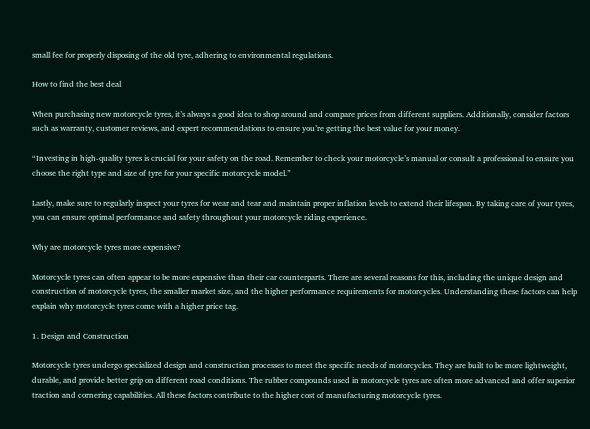small fee for properly disposing of the old tyre, adhering to environmental regulations.

How to find the best deal

When purchasing new motorcycle tyres, it’s always a good idea to shop around and compare prices from different suppliers. Additionally, consider factors such as warranty, customer reviews, and expert recommendations to ensure you’re getting the best value for your money.

“Investing in high-quality tyres is crucial for your safety on the road. Remember to check your motorcycle’s manual or consult a professional to ensure you choose the right type and size of tyre for your specific motorcycle model.”

Lastly, make sure to regularly inspect your tyres for wear and tear and maintain proper inflation levels to extend their lifespan. By taking care of your tyres, you can ensure optimal performance and safety throughout your motorcycle riding experience.

Why are motorcycle tyres more expensive?

Motorcycle tyres can often appear to be more expensive than their car counterparts. There are several reasons for this, including the unique design and construction of motorcycle tyres, the smaller market size, and the higher performance requirements for motorcycles. Understanding these factors can help explain why motorcycle tyres come with a higher price tag.

1. Design and Construction

Motorcycle tyres undergo specialized design and construction processes to meet the specific needs of motorcycles. They are built to be more lightweight, durable, and provide better grip on different road conditions. The rubber compounds used in motorcycle tyres are often more advanced and offer superior traction and cornering capabilities. All these factors contribute to the higher cost of manufacturing motorcycle tyres.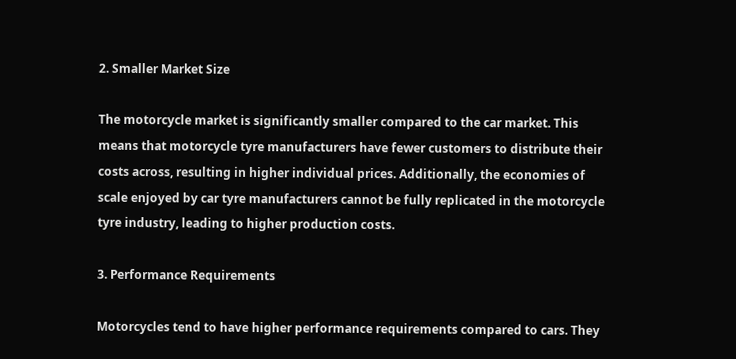2. Smaller Market Size

The motorcycle market is significantly smaller compared to the car market. This means that motorcycle tyre manufacturers have fewer customers to distribute their costs across, resulting in higher individual prices. Additionally, the economies of scale enjoyed by car tyre manufacturers cannot be fully replicated in the motorcycle tyre industry, leading to higher production costs.

3. Performance Requirements

Motorcycles tend to have higher performance requirements compared to cars. They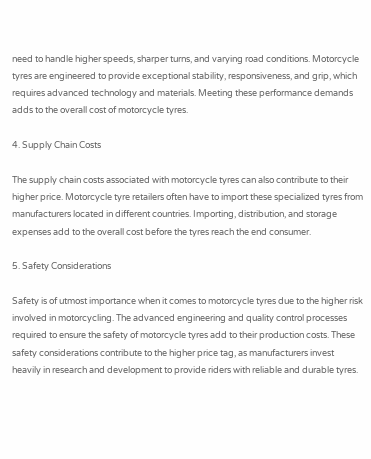need to handle higher speeds, sharper turns, and varying road conditions. Motorcycle tyres are engineered to provide exceptional stability, responsiveness, and grip, which requires advanced technology and materials. Meeting these performance demands adds to the overall cost of motorcycle tyres.

4. Supply Chain Costs

The supply chain costs associated with motorcycle tyres can also contribute to their higher price. Motorcycle tyre retailers often have to import these specialized tyres from manufacturers located in different countries. Importing, distribution, and storage expenses add to the overall cost before the tyres reach the end consumer.

5. Safety Considerations

Safety is of utmost importance when it comes to motorcycle tyres due to the higher risk involved in motorcycling. The advanced engineering and quality control processes required to ensure the safety of motorcycle tyres add to their production costs. These safety considerations contribute to the higher price tag, as manufacturers invest heavily in research and development to provide riders with reliable and durable tyres.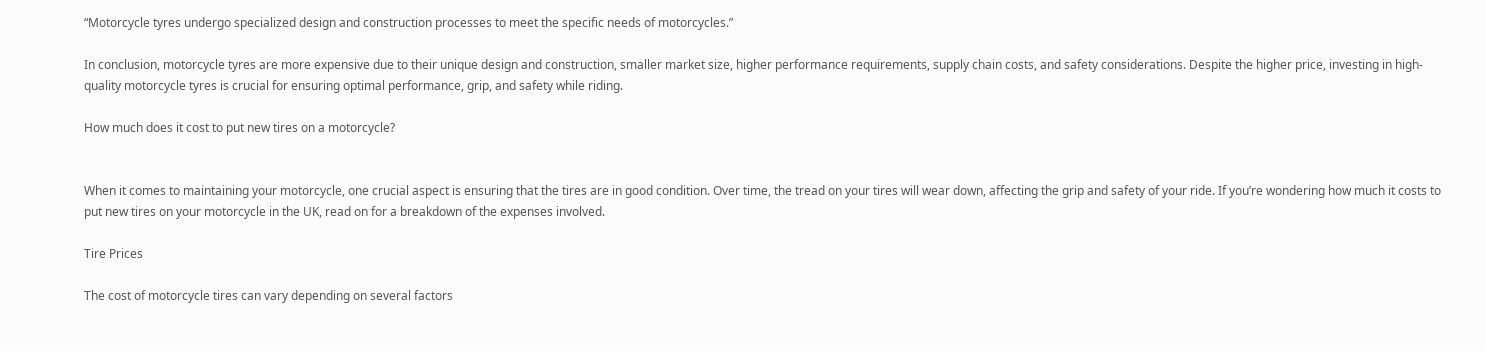“Motorcycle tyres undergo specialized design and construction processes to meet the specific needs of motorcycles.”

In conclusion, motorcycle tyres are more expensive due to their unique design and construction, smaller market size, higher performance requirements, supply chain costs, and safety considerations. Despite the higher price, investing in high-quality motorcycle tyres is crucial for ensuring optimal performance, grip, and safety while riding.

How much does it cost to put new tires on a motorcycle?


When it comes to maintaining your motorcycle, one crucial aspect is ensuring that the tires are in good condition. Over time, the tread on your tires will wear down, affecting the grip and safety of your ride. If you’re wondering how much it costs to put new tires on your motorcycle in the UK, read on for a breakdown of the expenses involved.

Tire Prices

The cost of motorcycle tires can vary depending on several factors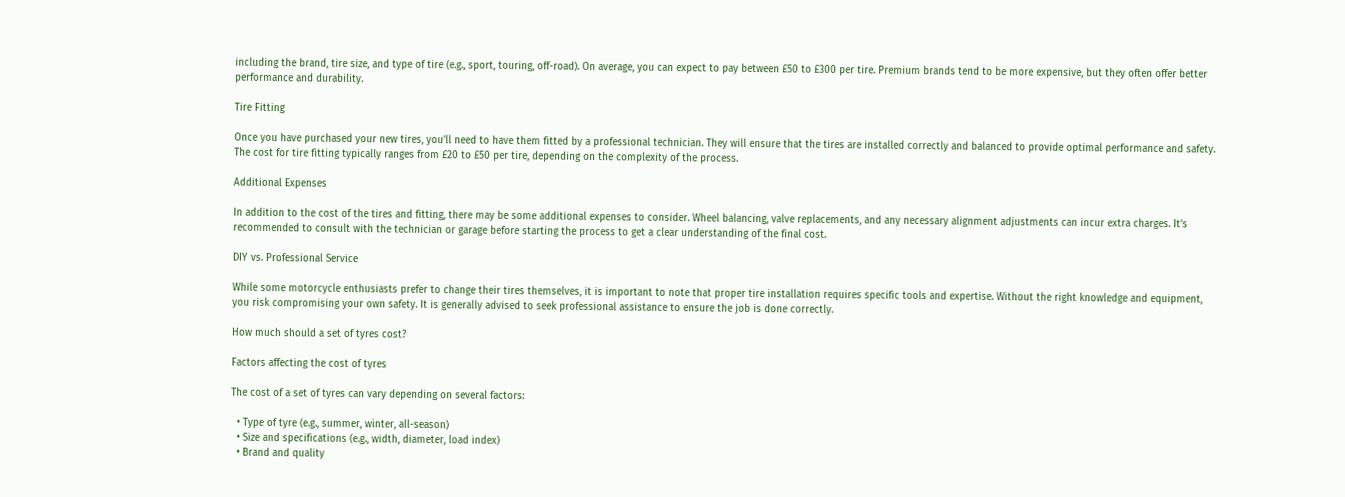including the brand, tire size, and type of tire (e.g., sport, touring, off-road). On average, you can expect to pay between £50 to £300 per tire. Premium brands tend to be more expensive, but they often offer better performance and durability.

Tire Fitting

Once you have purchased your new tires, you’ll need to have them fitted by a professional technician. They will ensure that the tires are installed correctly and balanced to provide optimal performance and safety. The cost for tire fitting typically ranges from £20 to £50 per tire, depending on the complexity of the process.

Additional Expenses

In addition to the cost of the tires and fitting, there may be some additional expenses to consider. Wheel balancing, valve replacements, and any necessary alignment adjustments can incur extra charges. It’s recommended to consult with the technician or garage before starting the process to get a clear understanding of the final cost.

DIY vs. Professional Service

While some motorcycle enthusiasts prefer to change their tires themselves, it is important to note that proper tire installation requires specific tools and expertise. Without the right knowledge and equipment, you risk compromising your own safety. It is generally advised to seek professional assistance to ensure the job is done correctly.

How much should a set of tyres cost?

Factors affecting the cost of tyres

The cost of a set of tyres can vary depending on several factors:

  • Type of tyre (e.g., summer, winter, all-season)
  • Size and specifications (e.g., width, diameter, load index)
  • Brand and quality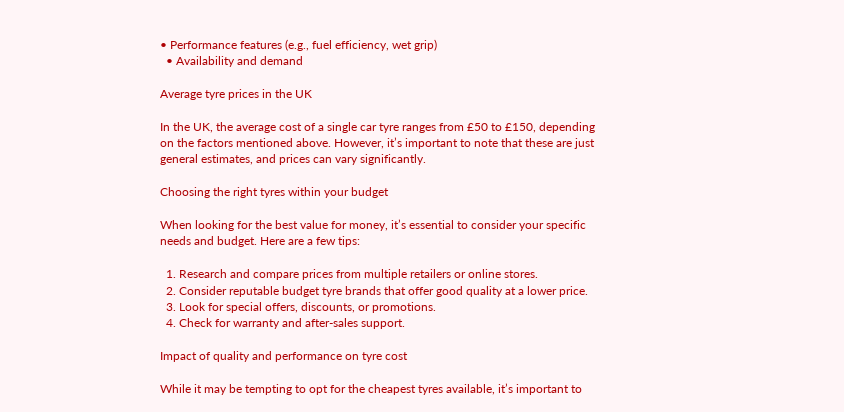• Performance features (e.g., fuel efficiency, wet grip)
  • Availability and demand

Average tyre prices in the UK

In the UK, the average cost of a single car tyre ranges from £50 to £150, depending on the factors mentioned above. However, it’s important to note that these are just general estimates, and prices can vary significantly.

Choosing the right tyres within your budget

When looking for the best value for money, it’s essential to consider your specific needs and budget. Here are a few tips:

  1. Research and compare prices from multiple retailers or online stores.
  2. Consider reputable budget tyre brands that offer good quality at a lower price.
  3. Look for special offers, discounts, or promotions.
  4. Check for warranty and after-sales support.

Impact of quality and performance on tyre cost

While it may be tempting to opt for the cheapest tyres available, it’s important to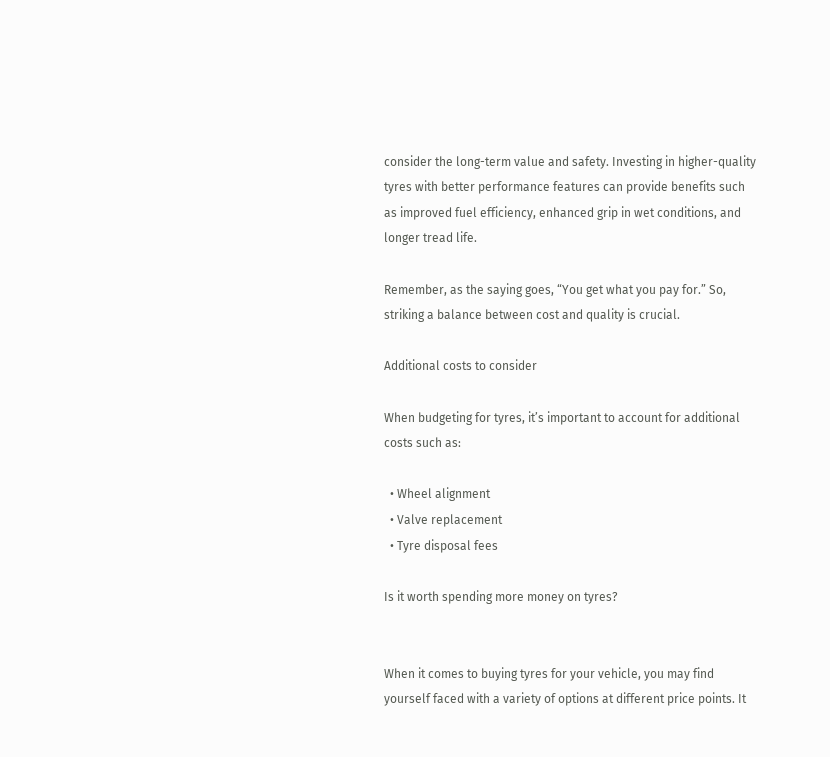consider the long-term value and safety. Investing in higher-quality tyres with better performance features can provide benefits such as improved fuel efficiency, enhanced grip in wet conditions, and longer tread life.

Remember, as the saying goes, “You get what you pay for.” So, striking a balance between cost and quality is crucial.

Additional costs to consider

When budgeting for tyres, it’s important to account for additional costs such as:

  • Wheel alignment
  • Valve replacement
  • Tyre disposal fees

Is it worth spending more money on tyres?


When it comes to buying tyres for your vehicle, you may find yourself faced with a variety of options at different price points. It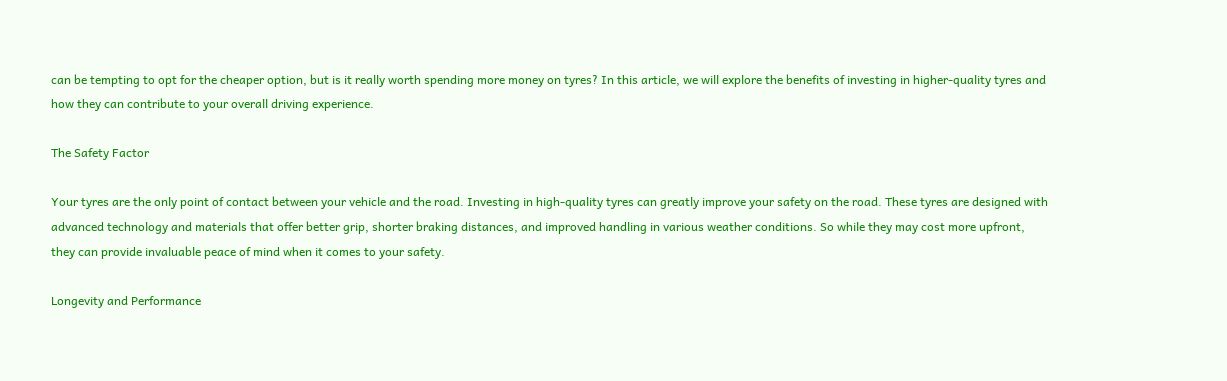can be tempting to opt for the cheaper option, but is it really worth spending more money on tyres? In this article, we will explore the benefits of investing in higher-quality tyres and how they can contribute to your overall driving experience.

The Safety Factor

Your tyres are the only point of contact between your vehicle and the road. Investing in high-quality tyres can greatly improve your safety on the road. These tyres are designed with advanced technology and materials that offer better grip, shorter braking distances, and improved handling in various weather conditions. So while they may cost more upfront, they can provide invaluable peace of mind when it comes to your safety.

Longevity and Performance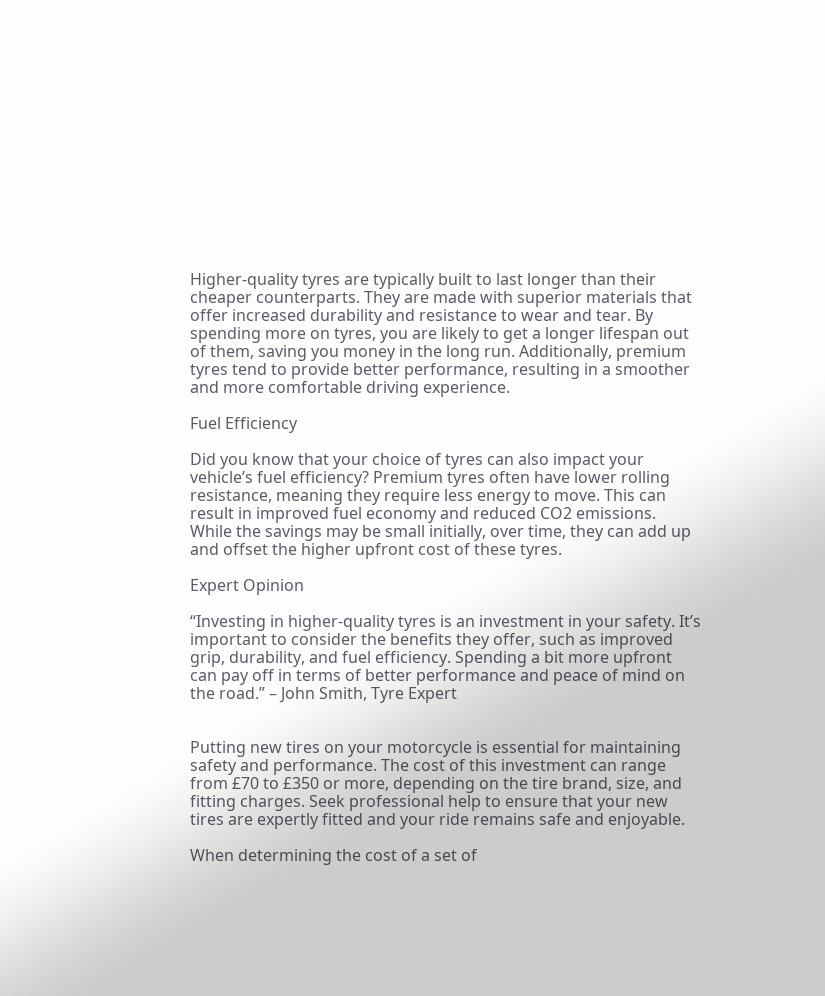Higher-quality tyres are typically built to last longer than their cheaper counterparts. They are made with superior materials that offer increased durability and resistance to wear and tear. By spending more on tyres, you are likely to get a longer lifespan out of them, saving you money in the long run. Additionally, premium tyres tend to provide better performance, resulting in a smoother and more comfortable driving experience.

Fuel Efficiency

Did you know that your choice of tyres can also impact your vehicle’s fuel efficiency? Premium tyres often have lower rolling resistance, meaning they require less energy to move. This can result in improved fuel economy and reduced CO2 emissions. While the savings may be small initially, over time, they can add up and offset the higher upfront cost of these tyres.

Expert Opinion

“Investing in higher-quality tyres is an investment in your safety. It’s important to consider the benefits they offer, such as improved grip, durability, and fuel efficiency. Spending a bit more upfront can pay off in terms of better performance and peace of mind on the road.” – John Smith, Tyre Expert


Putting new tires on your motorcycle is essential for maintaining safety and performance. The cost of this investment can range from £70 to £350 or more, depending on the tire brand, size, and fitting charges. Seek professional help to ensure that your new tires are expertly fitted and your ride remains safe and enjoyable.

When determining the cost of a set of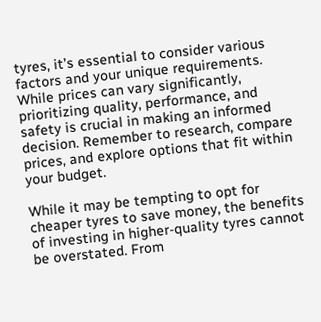tyres, it’s essential to consider various factors and your unique requirements. While prices can vary significantly, prioritizing quality, performance, and safety is crucial in making an informed decision. Remember to research, compare prices, and explore options that fit within your budget.

While it may be tempting to opt for cheaper tyres to save money, the benefits of investing in higher-quality tyres cannot be overstated. From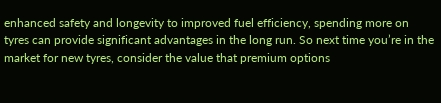enhanced safety and longevity to improved fuel efficiency, spending more on tyres can provide significant advantages in the long run. So next time you’re in the market for new tyres, consider the value that premium options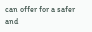can offer for a safer and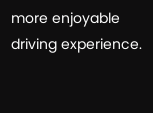more enjoyable driving experience.